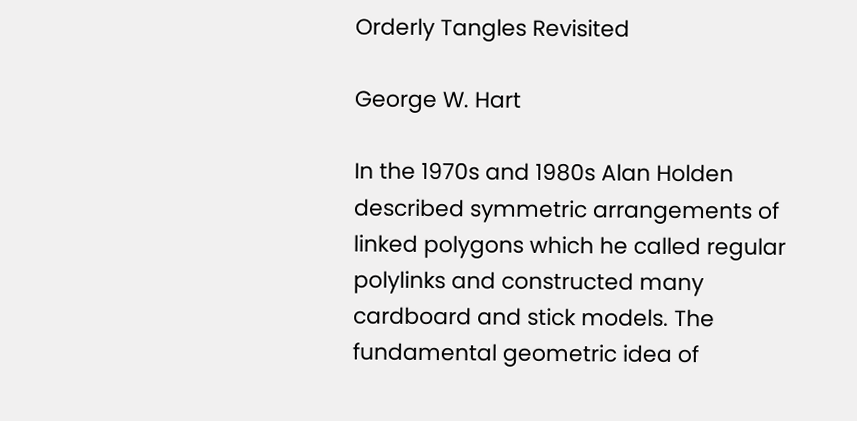Orderly Tangles Revisited

George W. Hart

In the 1970s and 1980s Alan Holden described symmetric arrangements of linked polygons which he called regular polylinks and constructed many cardboard and stick models. The fundamental geometric idea of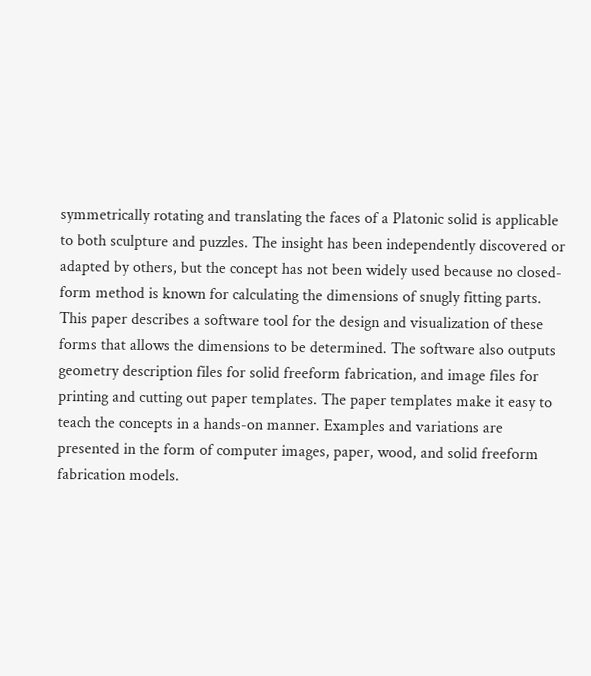symmetrically rotating and translating the faces of a Platonic solid is applicable to both sculpture and puzzles. The insight has been independently discovered or adapted by others, but the concept has not been widely used because no closed-form method is known for calculating the dimensions of snugly fitting parts. This paper describes a software tool for the design and visualization of these forms that allows the dimensions to be determined. The software also outputs geometry description files for solid freeform fabrication, and image files for printing and cutting out paper templates. The paper templates make it easy to teach the concepts in a hands-on manner. Examples and variations are presented in the form of computer images, paper, wood, and solid freeform fabrication models.